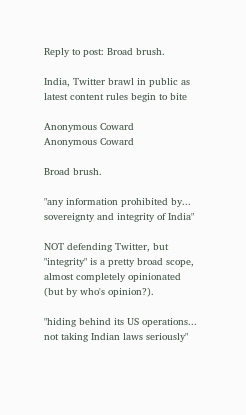Reply to post: Broad brush.

India, Twitter brawl in public as latest content rules begin to bite

Anonymous Coward
Anonymous Coward

Broad brush.

"any information prohibited by... sovereignty and integrity of India"

NOT defending Twitter, but "integrity" is a pretty broad scope, almost completely opinionated (but by who's opinion?).

"hiding behind its US operations... not taking Indian laws seriously"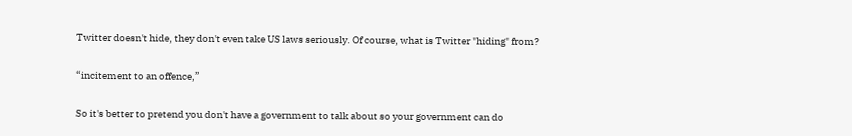Twitter doesn't hide, they don't even take US laws seriously. Of course, what is Twitter "hiding" from?

“incitement to an offence,”

So it's better to pretend you don't have a government to talk about so your government can do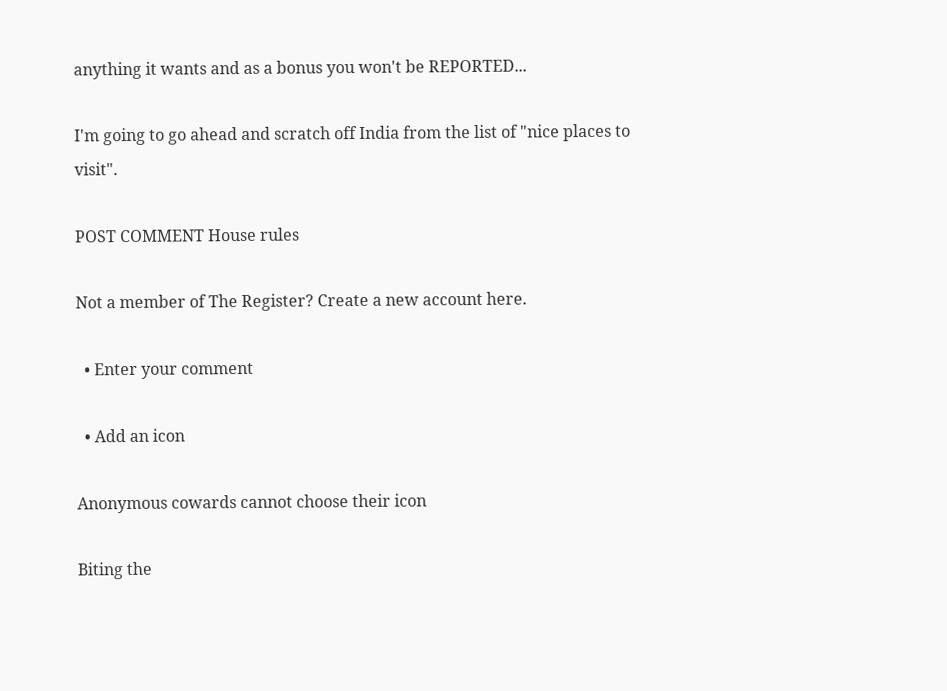anything it wants and as a bonus you won't be REPORTED...

I'm going to go ahead and scratch off India from the list of "nice places to visit".

POST COMMENT House rules

Not a member of The Register? Create a new account here.

  • Enter your comment

  • Add an icon

Anonymous cowards cannot choose their icon

Biting the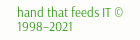hand that feeds IT © 1998–2021